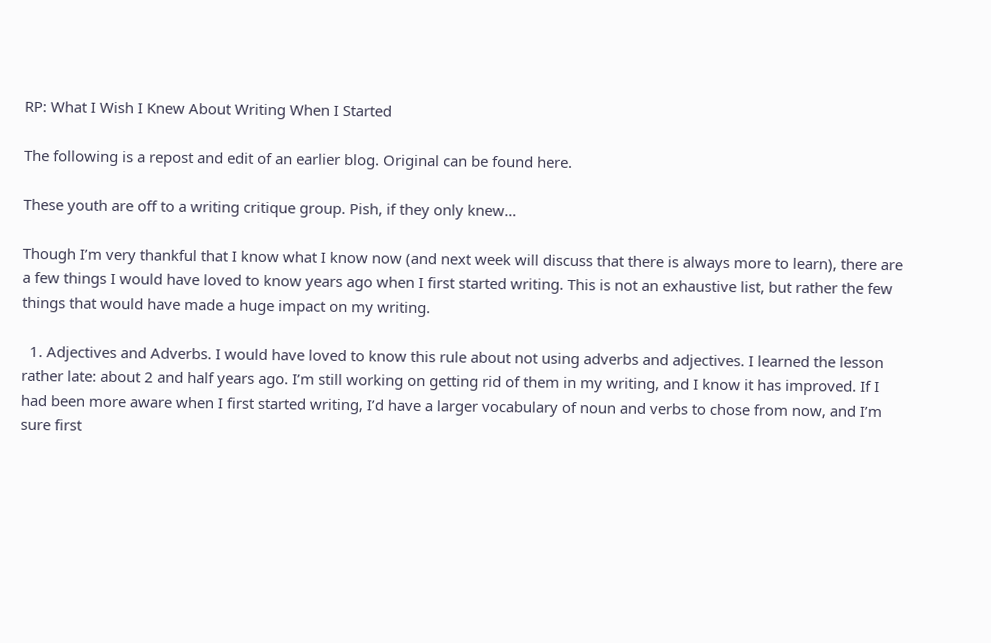RP: What I Wish I Knew About Writing When I Started

The following is a repost and edit of an earlier blog. Original can be found here.

These youth are off to a writing critique group. Pish, if they only knew…

Though I’m very thankful that I know what I know now (and next week will discuss that there is always more to learn), there are a few things I would have loved to know years ago when I first started writing. This is not an exhaustive list, but rather the few things that would have made a huge impact on my writing.

  1. Adjectives and Adverbs. I would have loved to know this rule about not using adverbs and adjectives. I learned the lesson rather late: about 2 and half years ago. I’m still working on getting rid of them in my writing, and I know it has improved. If I had been more aware when I first started writing, I’d have a larger vocabulary of noun and verbs to chose from now, and I’m sure first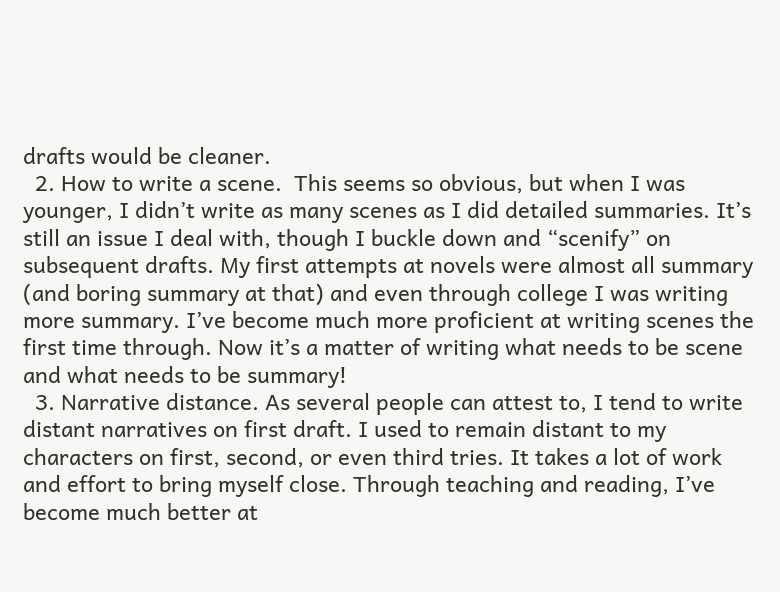drafts would be cleaner.
  2. How to write a scene.  This seems so obvious, but when I was younger, I didn’t write as many scenes as I did detailed summaries. It’s still an issue I deal with, though I buckle down and “scenify” on subsequent drafts. My first attempts at novels were almost all summary (and boring summary at that) and even through college I was writing more summary. I’ve become much more proficient at writing scenes the first time through. Now it’s a matter of writing what needs to be scene and what needs to be summary!
  3. Narrative distance. As several people can attest to, I tend to write distant narratives on first draft. I used to remain distant to my characters on first, second, or even third tries. It takes a lot of work and effort to bring myself close. Through teaching and reading, I’ve become much better at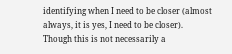identifying when I need to be closer (almost always, it is yes, I need to be closer). Though this is not necessarily a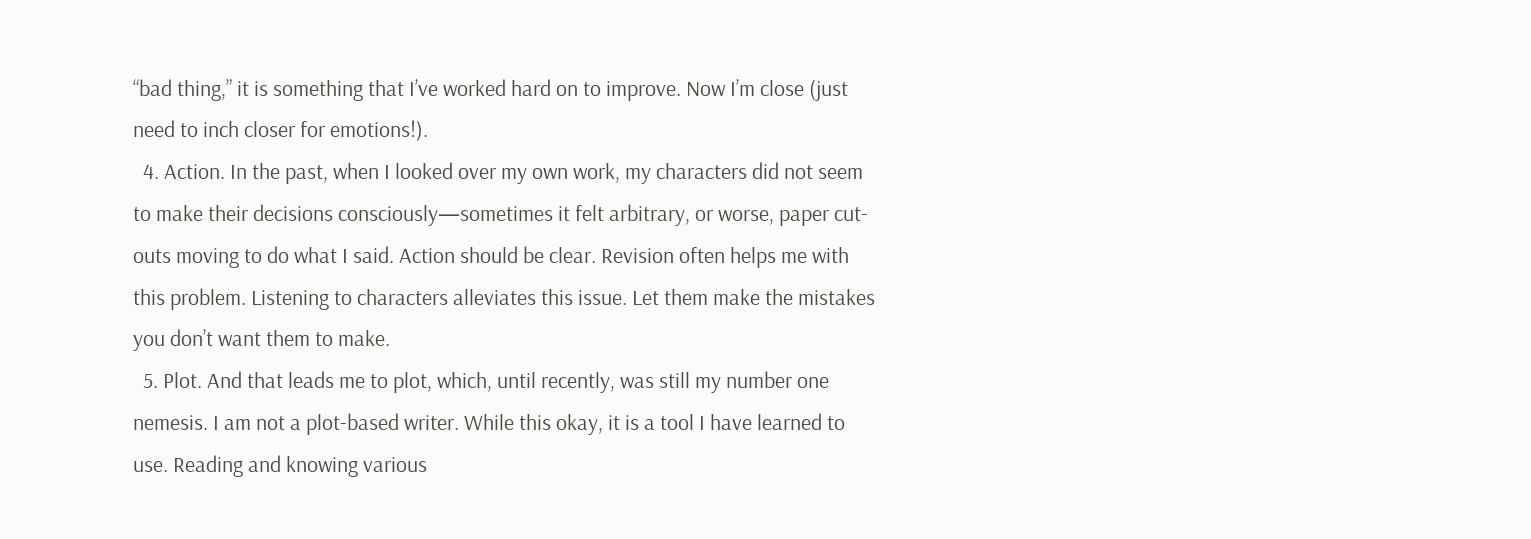“bad thing,” it is something that I’ve worked hard on to improve. Now I’m close (just need to inch closer for emotions!).
  4. Action. In the past, when I looked over my own work, my characters did not seem to make their decisions consciously—sometimes it felt arbitrary, or worse, paper cut-outs moving to do what I said. Action should be clear. Revision often helps me with this problem. Listening to characters alleviates this issue. Let them make the mistakes you don’t want them to make.
  5. Plot. And that leads me to plot, which, until recently, was still my number one nemesis. I am not a plot-based writer. While this okay, it is a tool I have learned to use. Reading and knowing various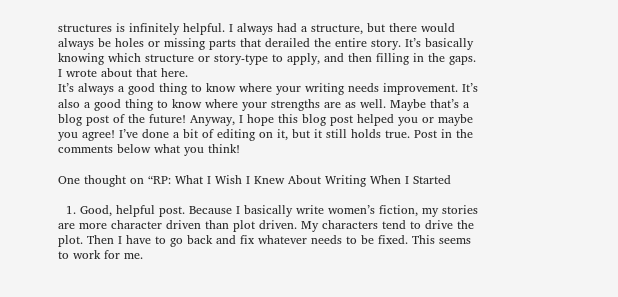structures is infinitely helpful. I always had a structure, but there would always be holes or missing parts that derailed the entire story. It’s basically knowing which structure or story-type to apply, and then filling in the gaps. I wrote about that here.
It’s always a good thing to know where your writing needs improvement. It’s also a good thing to know where your strengths are as well. Maybe that’s a blog post of the future! Anyway, I hope this blog post helped you or maybe you agree! I’ve done a bit of editing on it, but it still holds true. Post in the comments below what you think!

One thought on “RP: What I Wish I Knew About Writing When I Started

  1. Good, helpful post. Because I basically write women’s fiction, my stories are more character driven than plot driven. My characters tend to drive the plot. Then I have to go back and fix whatever needs to be fixed. This seems to work for me.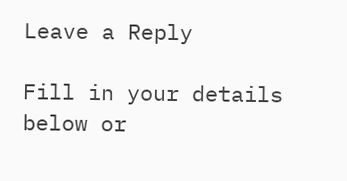Leave a Reply

Fill in your details below or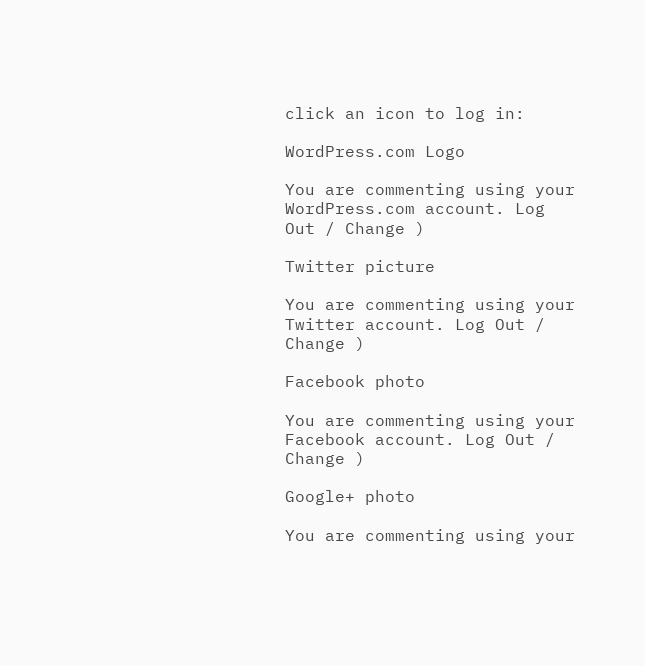click an icon to log in:

WordPress.com Logo

You are commenting using your WordPress.com account. Log Out / Change )

Twitter picture

You are commenting using your Twitter account. Log Out / Change )

Facebook photo

You are commenting using your Facebook account. Log Out / Change )

Google+ photo

You are commenting using your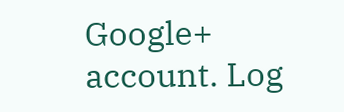Google+ account. Log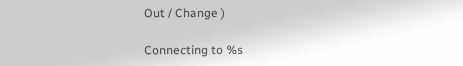Out / Change )

Connecting to %s